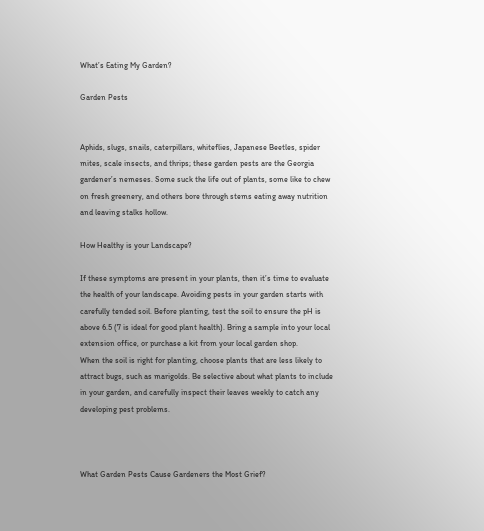What’s Eating My Garden?

Garden Pests


Aphids, slugs, snails, caterpillars, whiteflies, Japanese Beetles, spider mites, scale insects, and thrips; these garden pests are the Georgia gardener’s nemeses. Some suck the life out of plants, some like to chew on fresh greenery, and others bore through stems eating away nutrition and leaving stalks hollow.

How Healthy is your Landscape?

If these symptoms are present in your plants, then it’s time to evaluate the health of your landscape. Avoiding pests in your garden starts with carefully tended soil. Before planting, test the soil to ensure the pH is above 6.5 (7 is ideal for good plant health). Bring a sample into your local extension office, or purchase a kit from your local garden shop.
When the soil is right for planting, choose plants that are less likely to attract bugs, such as marigolds. Be selective about what plants to include in your garden, and carefully inspect their leaves weekly to catch any developing pest problems.



What Garden Pests Cause Gardeners the Most Grief?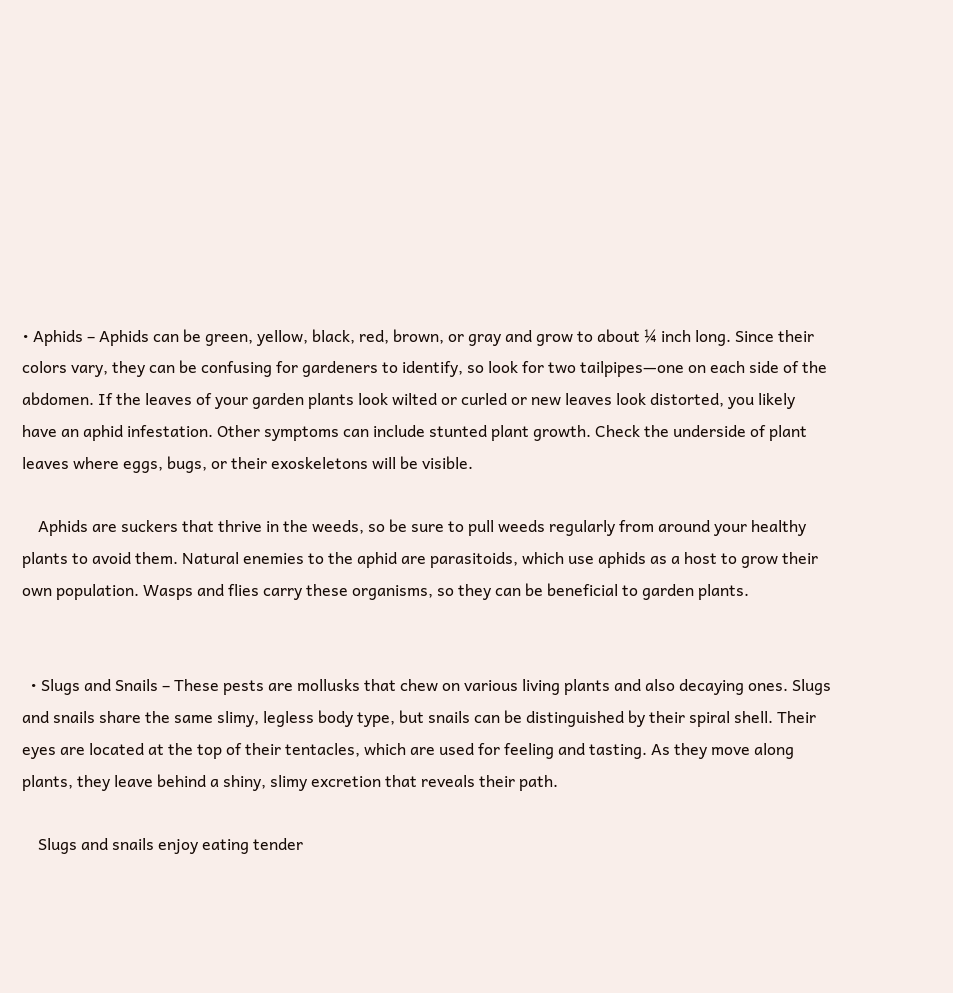• Aphids – Aphids can be green, yellow, black, red, brown, or gray and grow to about ¼ inch long. Since their colors vary, they can be confusing for gardeners to identify, so look for two tailpipes—one on each side of the abdomen. If the leaves of your garden plants look wilted or curled or new leaves look distorted, you likely have an aphid infestation. Other symptoms can include stunted plant growth. Check the underside of plant leaves where eggs, bugs, or their exoskeletons will be visible.

    Aphids are suckers that thrive in the weeds, so be sure to pull weeds regularly from around your healthy plants to avoid them. Natural enemies to the aphid are parasitoids, which use aphids as a host to grow their own population. Wasps and flies carry these organisms, so they can be beneficial to garden plants.


  • Slugs and Snails – These pests are mollusks that chew on various living plants and also decaying ones. Slugs and snails share the same slimy, legless body type, but snails can be distinguished by their spiral shell. Their eyes are located at the top of their tentacles, which are used for feeling and tasting. As they move along plants, they leave behind a shiny, slimy excretion that reveals their path.

    Slugs and snails enjoy eating tender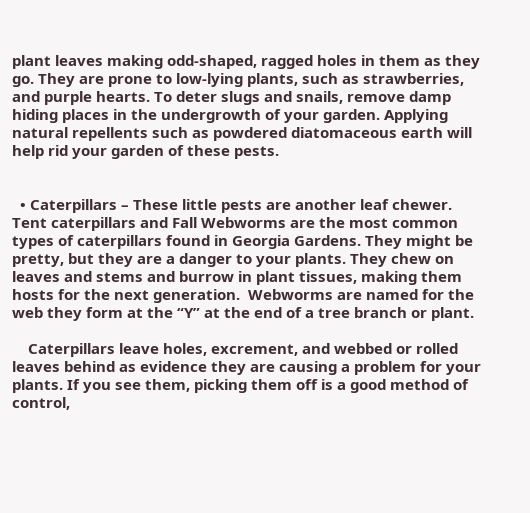plant leaves making odd-shaped, ragged holes in them as they go. They are prone to low-lying plants, such as strawberries, and purple hearts. To deter slugs and snails, remove damp hiding places in the undergrowth of your garden. Applying natural repellents such as powdered diatomaceous earth will help rid your garden of these pests.


  • Caterpillars – These little pests are another leaf chewer. Tent caterpillars and Fall Webworms are the most common types of caterpillars found in Georgia Gardens. They might be pretty, but they are a danger to your plants. They chew on leaves and stems and burrow in plant tissues, making them hosts for the next generation.  Webworms are named for the web they form at the “Y” at the end of a tree branch or plant.

    Caterpillars leave holes, excrement, and webbed or rolled leaves behind as evidence they are causing a problem for your plants. If you see them, picking them off is a good method of control,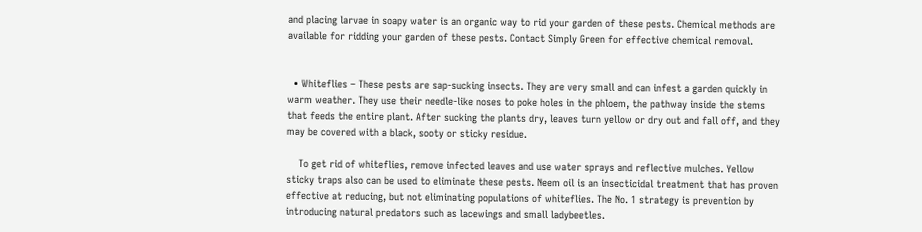and placing larvae in soapy water is an organic way to rid your garden of these pests. Chemical methods are available for ridding your garden of these pests. Contact Simply Green for effective chemical removal.


  • Whiteflies – These pests are sap-sucking insects. They are very small and can infest a garden quickly in warm weather. They use their needle-like noses to poke holes in the phloem, the pathway inside the stems that feeds the entire plant. After sucking the plants dry, leaves turn yellow or dry out and fall off, and they may be covered with a black, sooty or sticky residue.

    To get rid of whiteflies, remove infected leaves and use water sprays and reflective mulches. Yellow sticky traps also can be used to eliminate these pests. Neem oil is an insecticidal treatment that has proven effective at reducing, but not eliminating populations of whiteflies. The No. 1 strategy is prevention by introducing natural predators such as lacewings and small ladybeetles.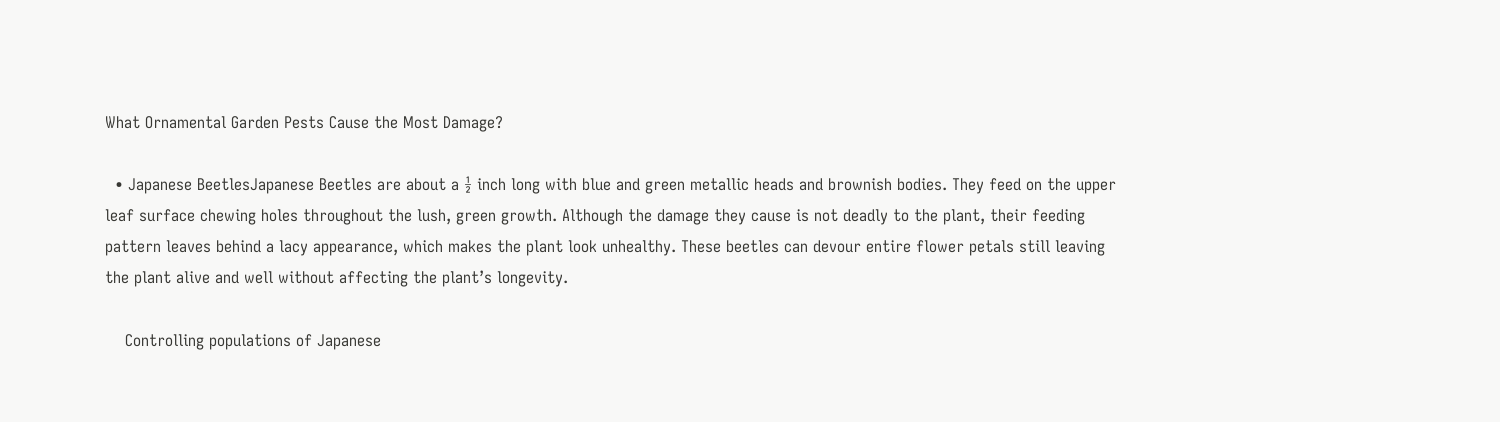What Ornamental Garden Pests Cause the Most Damage?

  • Japanese BeetlesJapanese Beetles are about a ½ inch long with blue and green metallic heads and brownish bodies. They feed on the upper leaf surface chewing holes throughout the lush, green growth. Although the damage they cause is not deadly to the plant, their feeding pattern leaves behind a lacy appearance, which makes the plant look unhealthy. These beetles can devour entire flower petals still leaving the plant alive and well without affecting the plant’s longevity.

    Controlling populations of Japanese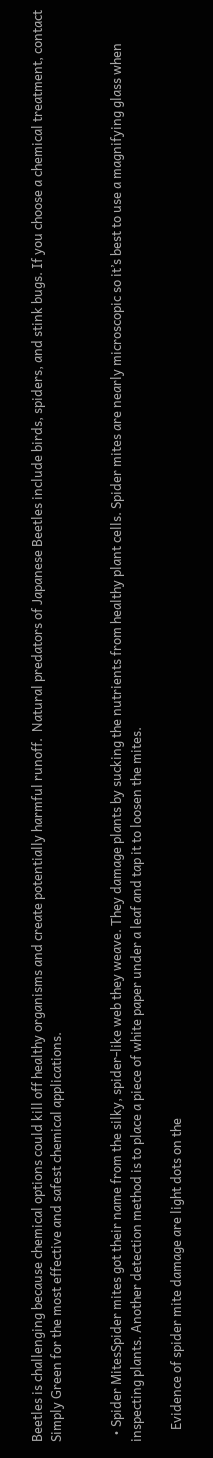Beetles is challenging because chemical options could kill off healthy organisms and create potentially harmful runoff.  Natural predators of Japanese Beetles include birds, spiders, and stink bugs. If you choose a chemical treatment, contact Simply Green for the most effective and safest chemical applications.


  • Spider MitesSpider mites got their name from the silky, spider-like web they weave. They damage plants by sucking the nutrients from healthy plant cells. Spider mites are nearly microscopic so it’s best to use a magnifying glass when inspecting plants. Another detection method is to place a piece of white paper under a leaf and tap it to loosen the mites.

    Evidence of spider mite damage are light dots on the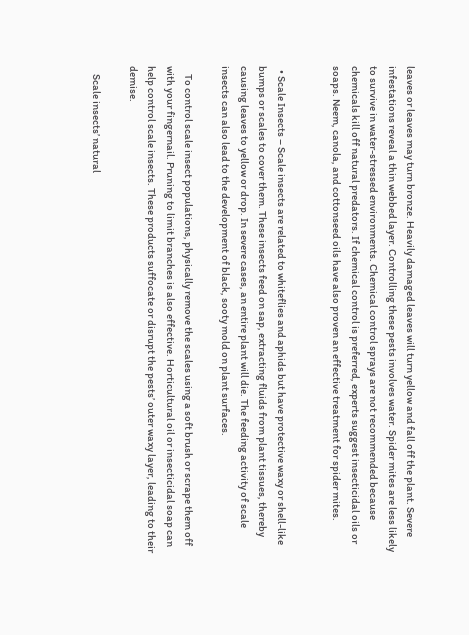leaves or leaves may turn bronze. Heavily damaged leaves will turn yellow and fall off the plant. Severe infestations reveal a thin webbed layer. Controlling these pests involves water. Spider mites are less likely to survive in water-stressed environments. Chemical control sprays are not recommended because chemicals kill off natural predators. If chemical control is preferred, experts suggest insecticidal oils or soaps. Neem, canola, and cottonseed oils have also proven an effective treatment for spider mites.


  • Scale Insects – Scale insects are related to whiteflies and aphids but have protective waxy or shell-like bumps or scales to cover them. These insects feed on sap, extracting fluids from plant tissues, thereby causing leaves to yellow or drop. In severe cases, an entire plant will die. The feeding activity of scale insects can also lead to the development of black, sooty mold on plant surfaces.

    To control scale insect populations, physically remove the scales using a soft brush or scrape them off with your fingernail. Pruning to limit branches is also effective. Horticultural oil or insecticidal soap can help control scale insects. These products suffocate or disrupt the pests’ outer waxy layer, leading to their demise.

    Scale insects’ natural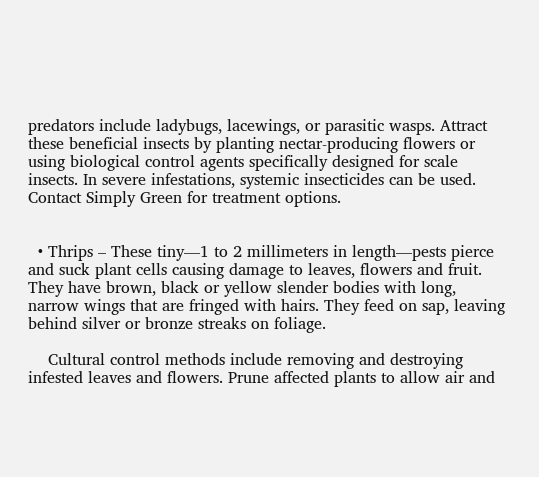predators include ladybugs, lacewings, or parasitic wasps. Attract these beneficial insects by planting nectar-producing flowers or using biological control agents specifically designed for scale insects. In severe infestations, systemic insecticides can be used. Contact Simply Green for treatment options.


  • Thrips – These tiny—1 to 2 millimeters in length—pests pierce and suck plant cells causing damage to leaves, flowers and fruit. They have brown, black or yellow slender bodies with long, narrow wings that are fringed with hairs. They feed on sap, leaving behind silver or bronze streaks on foliage.

    Cultural control methods include removing and destroying infested leaves and flowers. Prune affected plants to allow air and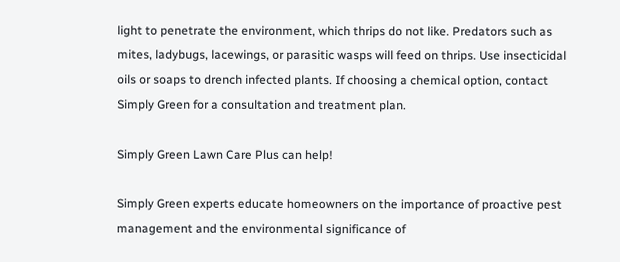light to penetrate the environment, which thrips do not like. Predators such as mites, ladybugs, lacewings, or parasitic wasps will feed on thrips. Use insecticidal oils or soaps to drench infected plants. If choosing a chemical option, contact Simply Green for a consultation and treatment plan.

Simply Green Lawn Care Plus can help!

Simply Green experts educate homeowners on the importance of proactive pest management and the environmental significance of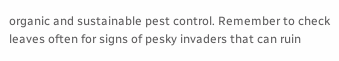organic and sustainable pest control. Remember to check leaves often for signs of pesky invaders that can ruin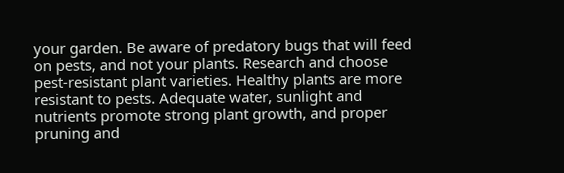your garden. Be aware of predatory bugs that will feed on pests, and not your plants. Research and choose pest-resistant plant varieties. Healthy plants are more resistant to pests. Adequate water, sunlight and nutrients promote strong plant growth, and proper pruning and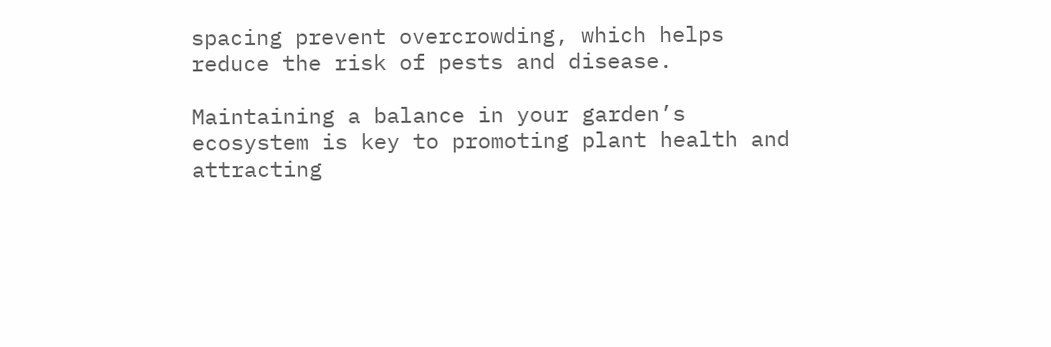spacing prevent overcrowding, which helps reduce the risk of pests and disease.

Maintaining a balance in your garden’s ecosystem is key to promoting plant health and attracting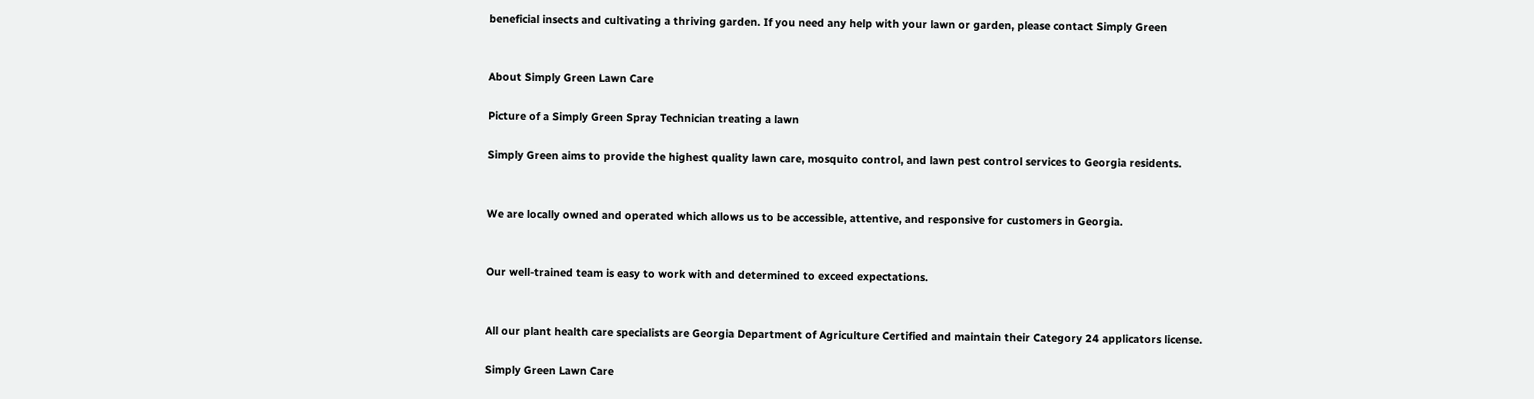beneficial insects and cultivating a thriving garden. If you need any help with your lawn or garden, please contact Simply Green


About Simply Green Lawn Care

Picture of a Simply Green Spray Technician treating a lawn

Simply Green aims to provide the highest quality lawn care, mosquito control, and lawn pest control services to Georgia residents.


We are locally owned and operated which allows us to be accessible, attentive, and responsive for customers in Georgia.


Our well-trained team is easy to work with and determined to exceed expectations.


All our plant health care specialists are Georgia Department of Agriculture Certified and maintain their Category 24 applicators license.

Simply Green Lawn Care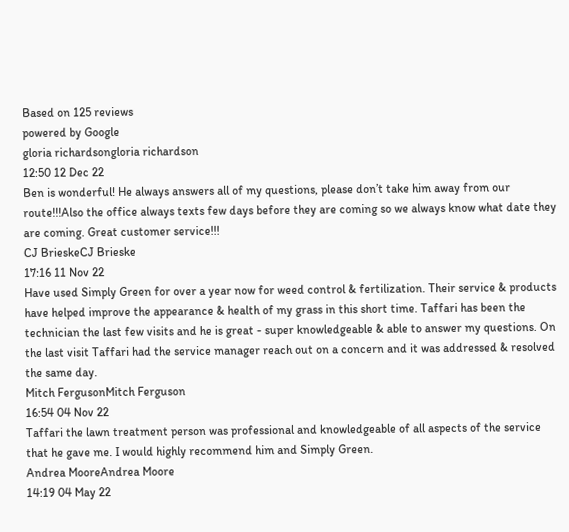Based on 125 reviews
powered by Google
gloria richardsongloria richardson
12:50 12 Dec 22
Ben is wonderful! He always answers all of my questions, please don’t take him away from our route!!!Also the office always texts few days before they are coming so we always know what date they are coming. Great customer service!!!
CJ BrieskeCJ Brieske
17:16 11 Nov 22
Have used Simply Green for over a year now for weed control & fertilization. Their service & products have helped improve the appearance & health of my grass in this short time. Taffari has been the technician the last few visits and he is great - super knowledgeable & able to answer my questions. On the last visit Taffari had the service manager reach out on a concern and it was addressed & resolved the same day.
Mitch FergusonMitch Ferguson
16:54 04 Nov 22
Taffari the lawn treatment person was professional and knowledgeable of all aspects of the service that he gave me. I would highly recommend him and Simply Green.
Andrea MooreAndrea Moore
14:19 04 May 22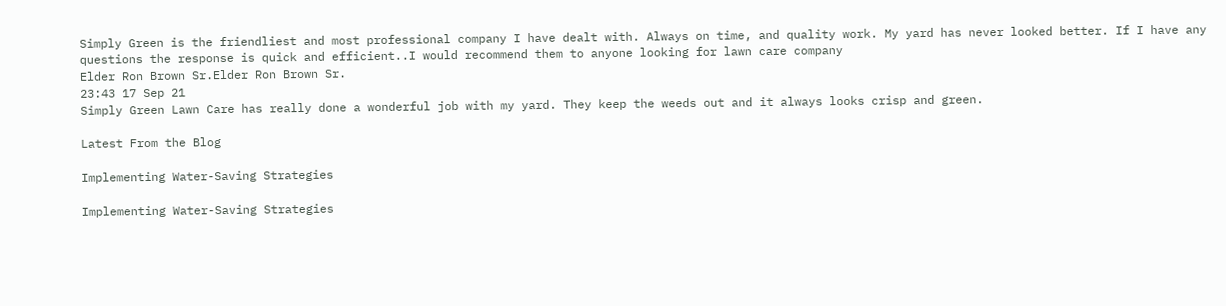Simply Green is the friendliest and most professional company I have dealt with. Always on time, and quality work. My yard has never looked better. If I have any questions the response is quick and efficient..I would recommend them to anyone looking for lawn care company
Elder Ron Brown Sr.Elder Ron Brown Sr.
23:43 17 Sep 21
Simply Green Lawn Care has really done a wonderful job with my yard. They keep the weeds out and it always looks crisp and green.

Latest From the Blog

Implementing Water-Saving Strategies

Implementing Water-Saving Strategies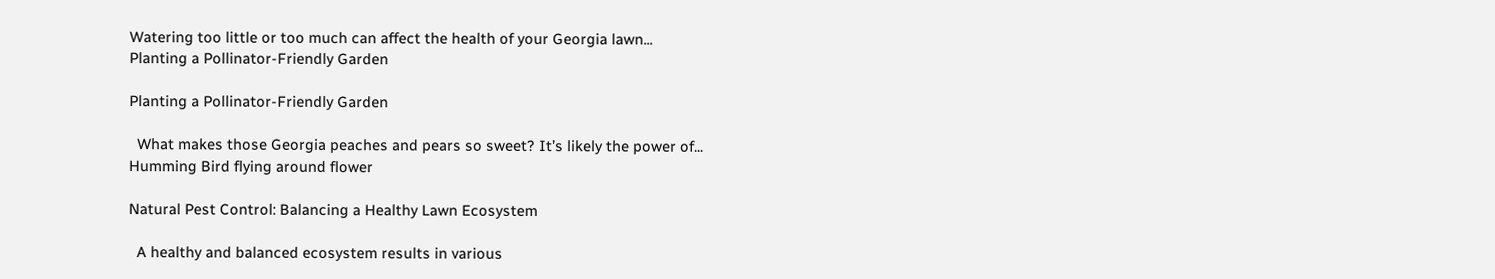Watering too little or too much can affect the health of your Georgia lawn...
Planting a Pollinator-Friendly Garden

Planting a Pollinator-Friendly Garden

  What makes those Georgia peaches and pears so sweet? It’s likely the power of...
Humming Bird flying around flower

Natural Pest Control: Balancing a Healthy Lawn Ecosystem

  A healthy and balanced ecosystem results in various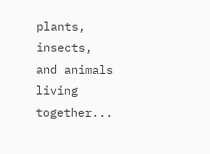plants, insects, and animals living together...